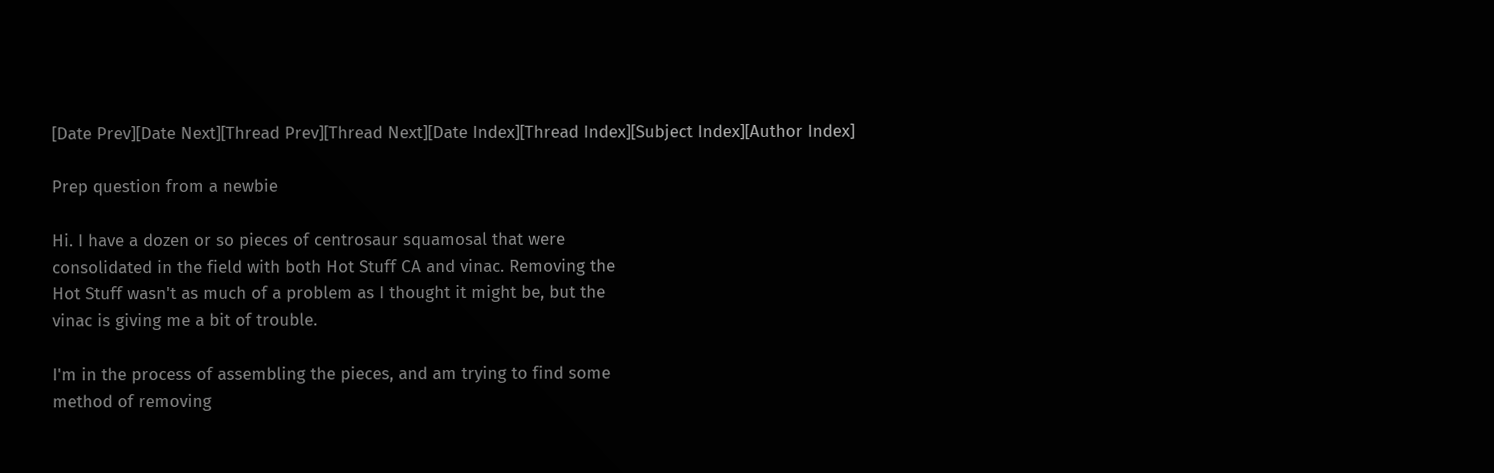[Date Prev][Date Next][Thread Prev][Thread Next][Date Index][Thread Index][Subject Index][Author Index]

Prep question from a newbie

Hi. I have a dozen or so pieces of centrosaur squamosal that were
consolidated in the field with both Hot Stuff CA and vinac. Removing the
Hot Stuff wasn't as much of a problem as I thought it might be, but the
vinac is giving me a bit of trouble.

I'm in the process of assembling the pieces, and am trying to find some
method of removing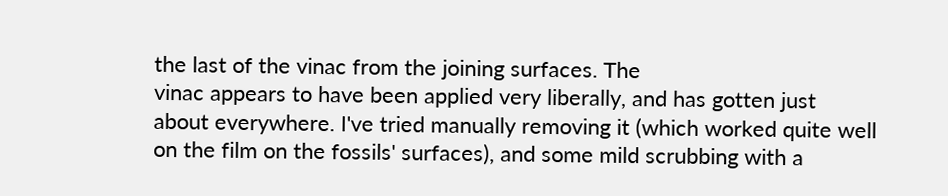the last of the vinac from the joining surfaces. The
vinac appears to have been applied very liberally, and has gotten just
about everywhere. I've tried manually removing it (which worked quite well
on the film on the fossils' surfaces), and some mild scrubbing with a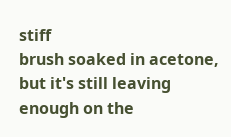stiff
brush soaked in acetone, but it's still leaving enough on the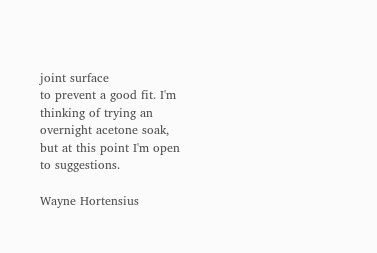joint surface
to prevent a good fit. I'm thinking of trying an overnight acetone soak,
but at this point I'm open to suggestions.

Wayne Hortensius